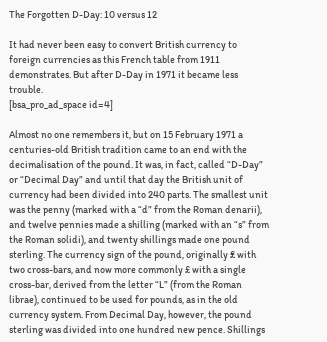The Forgotten D-Day: 10 versus 12

It had never been easy to convert British currency to foreign currencies as this French table from 1911 demonstrates. But after D-Day in 1971 it became less trouble.
[bsa_pro_ad_space id=4]

Almost no one remembers it, but on 15 February 1971 a centuries-old British tradition came to an end with the decimalisation of the pound. It was, in fact, called “D-Day” or “Decimal Day” and until that day the British unit of currency had been divided into 240 parts. The smallest unit was the penny (marked with a “d” from the Roman denarii), and twelve pennies made a shilling (marked with an “s” from the Roman solidi), and twenty shillings made one pound sterling. The currency sign of the pound, originally ₤ with two cross-bars, and now more commonly £ with a single cross-bar, derived from the letter “L” (from the Roman librae), continued to be used for pounds, as in the old currency system. From Decimal Day, however, the pound sterling was divided into one hundred new pence. Shillings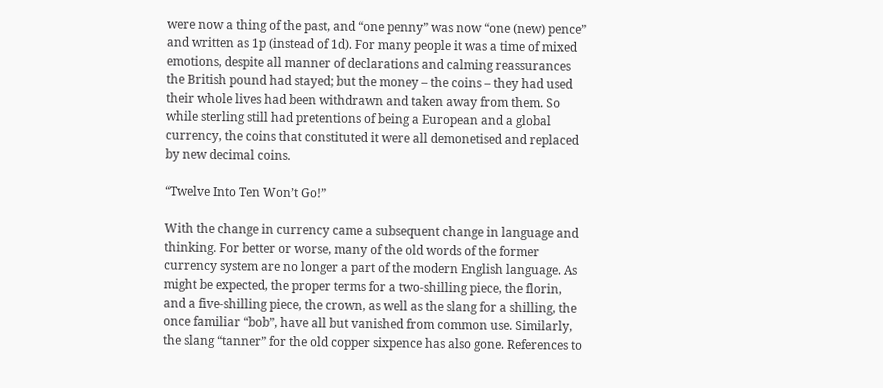were now a thing of the past, and “one penny” was now “one (new) pence” and written as 1p (instead of 1d). For many people it was a time of mixed emotions, despite all manner of declarations and calming reassurances the British pound had stayed; but the money – the coins – they had used their whole lives had been withdrawn and taken away from them. So while sterling still had pretentions of being a European and a global currency, the coins that constituted it were all demonetised and replaced by new decimal coins.

“Twelve Into Ten Won’t Go!”

With the change in currency came a subsequent change in language and thinking. For better or worse, many of the old words of the former currency system are no longer a part of the modern English language. As might be expected, the proper terms for a two-shilling piece, the florin, and a five-shilling piece, the crown, as well as the slang for a shilling, the once familiar “bob”, have all but vanished from common use. Similarly, the slang “tanner” for the old copper sixpence has also gone. References to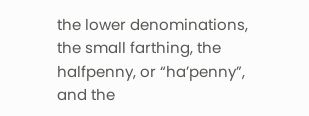the lower denominations, the small farthing, the halfpenny, or “ha’penny”, and the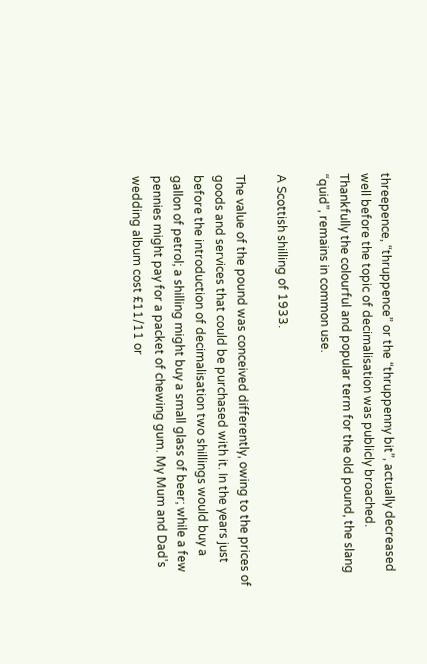threepence, “thruppence” or the “thruppenny bit”, actually decreased well before the topic of decimalisation was publicly broached. Thankfully the colourful and popular term for the old pound, the slang “quid”, remains in common use.

A Scottish shilling of 1933.

The value of the pound was conceived differently, owing to the prices of goods and services that could be purchased with it. In the years just before the introduction of decimalisation two shillings would buy a gallon of petrol; a shilling might buy a small glass of beer; while a few pennies might pay for a packet of chewing gum. My Mum and Dad’s wedding album cost £11/11 or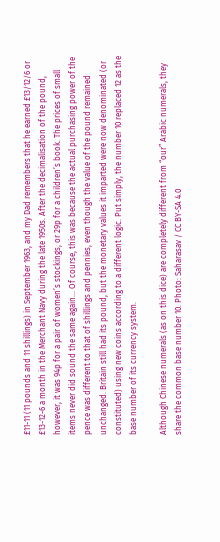£11-11 (11 pounds and 11 shillings) in September 1963, and my Dad remembers that he earned £13/12/6 or £13-12-6 a month in the Merchant Navy during the late 1950s. After the decimalisation of the pound, however, it was 94p for a pair of women’s stockings, or 29p for a children’s book. The prices of small items never did sound the same again… Of course, this was because the actual purchasing power of the pence was different to that of shillings and pennies, even though the value of the pound remained unchanged. Britain still had its pound, but the monetary values it imparted were now denominated (or constituted) using new coins according to a different logic. Put simply, the number 10 replaced 12 as the base number of its currency system.

Although Chinese numerals (as on this dice) are completely different from “our” Arabic numerals, they share the common base number 10. Photo: Saharasav / CC BY-SA 4.0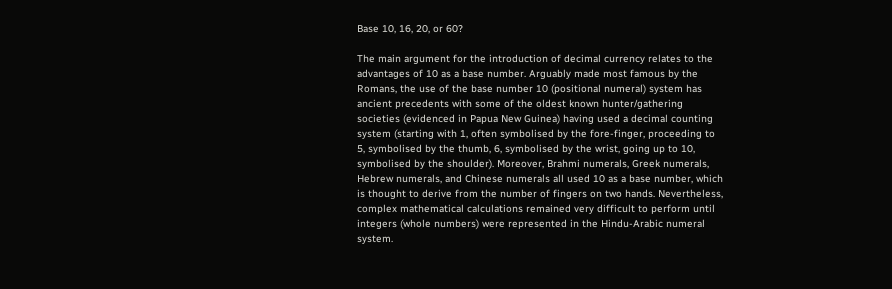Base 10, 16, 20, or 60?

The main argument for the introduction of decimal currency relates to the advantages of 10 as a base number. Arguably made most famous by the Romans, the use of the base number 10 (positional numeral) system has ancient precedents with some of the oldest known hunter/gathering societies (evidenced in Papua New Guinea) having used a decimal counting system (starting with 1, often symbolised by the fore-finger, proceeding to 5, symbolised by the thumb, 6, symbolised by the wrist, going up to 10, symbolised by the shoulder). Moreover, Brahmi numerals, Greek numerals, Hebrew numerals, and Chinese numerals all used 10 as a base number, which is thought to derive from the number of fingers on two hands. Nevertheless, complex mathematical calculations remained very difficult to perform until integers (whole numbers) were represented in the Hindu-Arabic numeral system.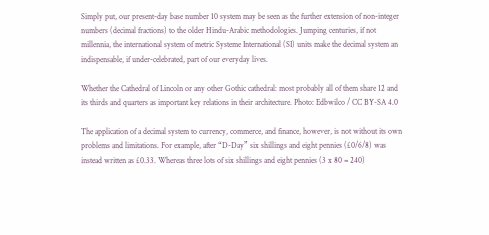Simply put, our present-day base number 10 system may be seen as the further extension of non-integer numbers (decimal fractions) to the older Hindu-Arabic methodologies. Jumping centuries, if not millennia, the international system of metric Systeme International (SI) units make the decimal system an indispensable, if under-celebrated, part of our everyday lives.

Whether the Cathedral of Lincoln or any other Gothic cathedral: most probably all of them share 12 and its thirds and quarters as important key relations in their architecture. Photo: Edbwilco / CC BY-SA 4.0

The application of a decimal system to currency, commerce, and finance, however, is not without its own problems and limitations. For example, after “D-Day” six shillings and eight pennies (£0/6/8) was instead written as £0.33. Whereas three lots of six shillings and eight pennies (3 x 80 = 240)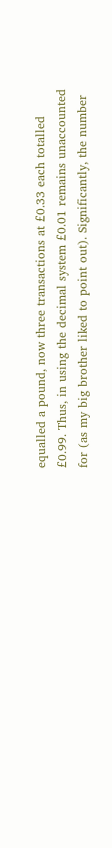equalled a pound, now three transactions at £0.33 each totalled £0.99. Thus, in using the decimal system £0.01 remains unaccounted for (as my big brother liked to point out). Significantly, the number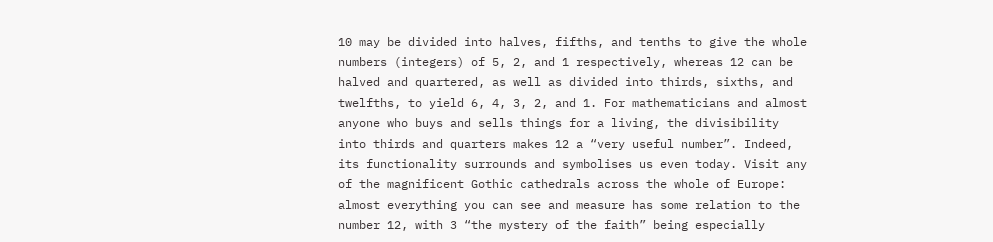10 may be divided into halves, fifths, and tenths to give the whole numbers (integers) of 5, 2, and 1 respectively, whereas 12 can be halved and quartered, as well as divided into thirds, sixths, and twelfths, to yield 6, 4, 3, 2, and 1. For mathematicians and almost anyone who buys and sells things for a living, the divisibility into thirds and quarters makes 12 a “very useful number”. Indeed, its functionality surrounds and symbolises us even today. Visit any of the magnificent Gothic cathedrals across the whole of Europe: almost everything you can see and measure has some relation to the number 12, with 3 “the mystery of the faith” being especially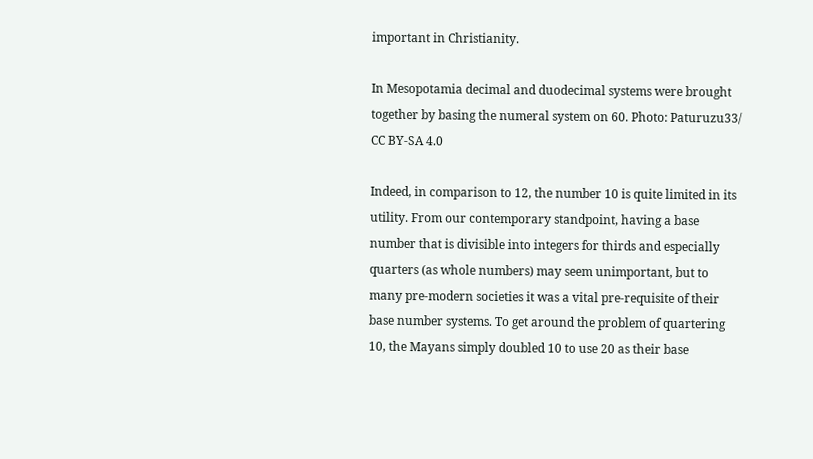important in Christianity.

In Mesopotamia decimal and duodecimal systems were brought together by basing the numeral system on 60. Photo: Paturuzu33/ CC BY-SA 4.0

Indeed, in comparison to 12, the number 10 is quite limited in its utility. From our contemporary standpoint, having a base number that is divisible into integers for thirds and especially quarters (as whole numbers) may seem unimportant, but to many pre-modern societies it was a vital pre-requisite of their base number systems. To get around the problem of quartering 10, the Mayans simply doubled 10 to use 20 as their base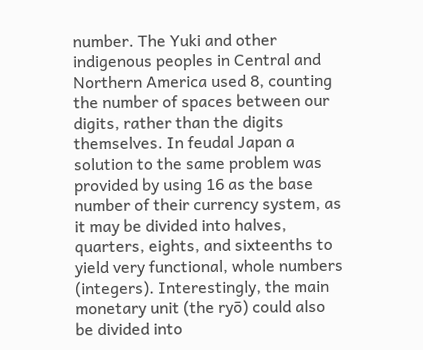number. The Yuki and other indigenous peoples in Central and Northern America used 8, counting the number of spaces between our digits, rather than the digits themselves. In feudal Japan a solution to the same problem was provided by using 16 as the base number of their currency system, as it may be divided into halves, quarters, eights, and sixteenths to yield very functional, whole numbers (integers). Interestingly, the main monetary unit (the ryō) could also be divided into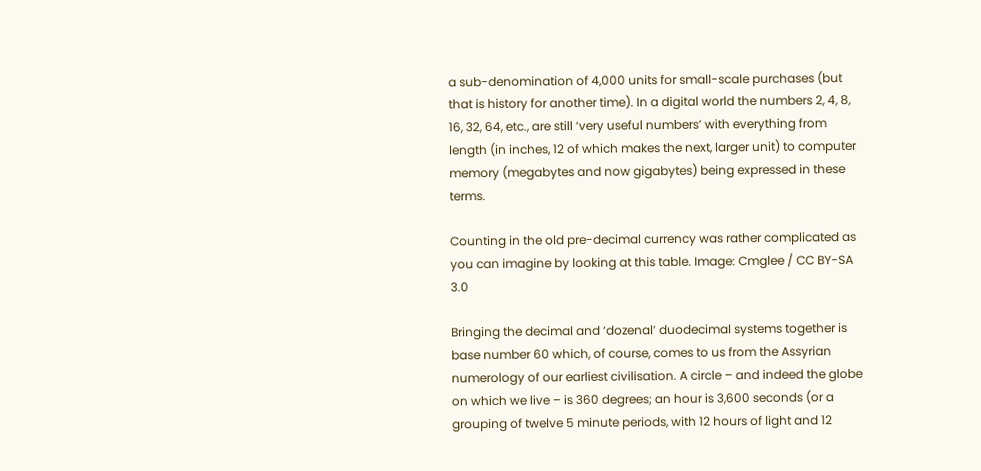a sub-denomination of 4,000 units for small-scale purchases (but that is history for another time). In a digital world the numbers 2, 4, 8, 16, 32, 64, etc., are still ‘very useful numbers’ with everything from length (in inches, 12 of which makes the next, larger unit) to computer memory (megabytes and now gigabytes) being expressed in these terms.

Counting in the old pre-decimal currency was rather complicated as you can imagine by looking at this table. Image: Cmglee / CC BY-SA 3.0

Bringing the decimal and ‘dozenal’ duodecimal systems together is base number 60 which, of course, comes to us from the Assyrian numerology of our earliest civilisation. A circle – and indeed the globe on which we live – is 360 degrees; an hour is 3,600 seconds (or a grouping of twelve 5 minute periods, with 12 hours of light and 12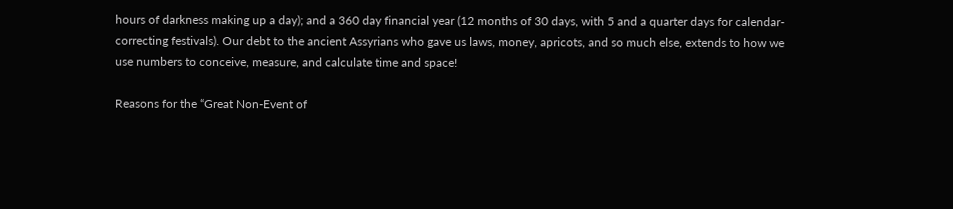hours of darkness making up a day); and a 360 day financial year (12 months of 30 days, with 5 and a quarter days for calendar-correcting festivals). Our debt to the ancient Assyrians who gave us laws, money, apricots, and so much else, extends to how we use numbers to conceive, measure, and calculate time and space!

Reasons for the “Great Non-Event of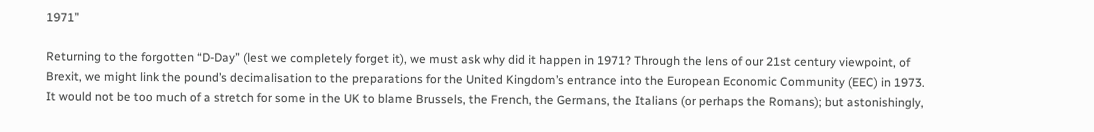1971”

Returning to the forgotten “D-Day” (lest we completely forget it), we must ask why did it happen in 1971? Through the lens of our 21st century viewpoint, of Brexit, we might link the pound’s decimalisation to the preparations for the United Kingdom’s entrance into the European Economic Community (EEC) in 1973. It would not be too much of a stretch for some in the UK to blame Brussels, the French, the Germans, the Italians (or perhaps the Romans); but astonishingly,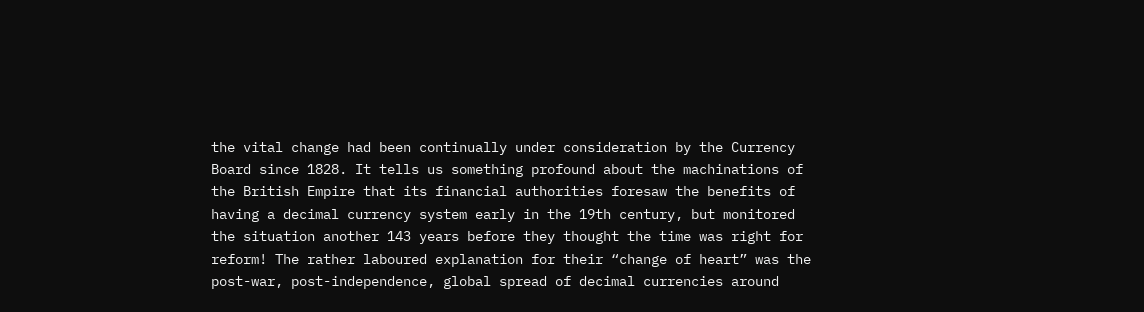the vital change had been continually under consideration by the Currency Board since 1828. It tells us something profound about the machinations of the British Empire that its financial authorities foresaw the benefits of having a decimal currency system early in the 19th century, but monitored the situation another 143 years before they thought the time was right for reform! The rather laboured explanation for their “change of heart” was the post-war, post-independence, global spread of decimal currencies around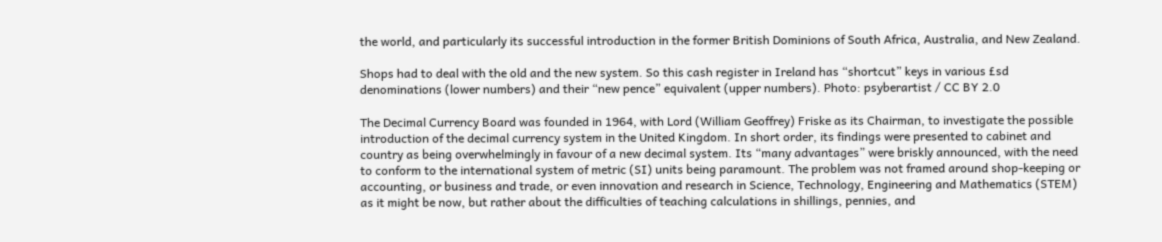the world, and particularly its successful introduction in the former British Dominions of South Africa, Australia, and New Zealand.

Shops had to deal with the old and the new system. So this cash register in Ireland has “shortcut” keys in various £sd denominations (lower numbers) and their “new pence” equivalent (upper numbers). Photo: psyberartist / CC BY 2.0

The Decimal Currency Board was founded in 1964, with Lord (William Geoffrey) Friske as its Chairman, to investigate the possible introduction of the decimal currency system in the United Kingdom. In short order, its findings were presented to cabinet and country as being overwhelmingly in favour of a new decimal system. Its “many advantages” were briskly announced, with the need to conform to the international system of metric (SI) units being paramount. The problem was not framed around shop-keeping or accounting, or business and trade, or even innovation and research in Science, Technology, Engineering and Mathematics (STEM) as it might be now, but rather about the difficulties of teaching calculations in shillings, pennies, and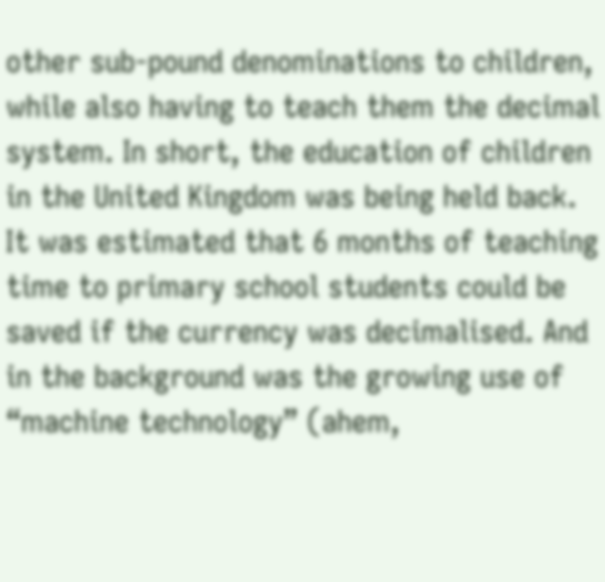other sub-pound denominations to children, while also having to teach them the decimal system. In short, the education of children in the United Kingdom was being held back. It was estimated that 6 months of teaching time to primary school students could be saved if the currency was decimalised. And in the background was the growing use of “machine technology” (ahem,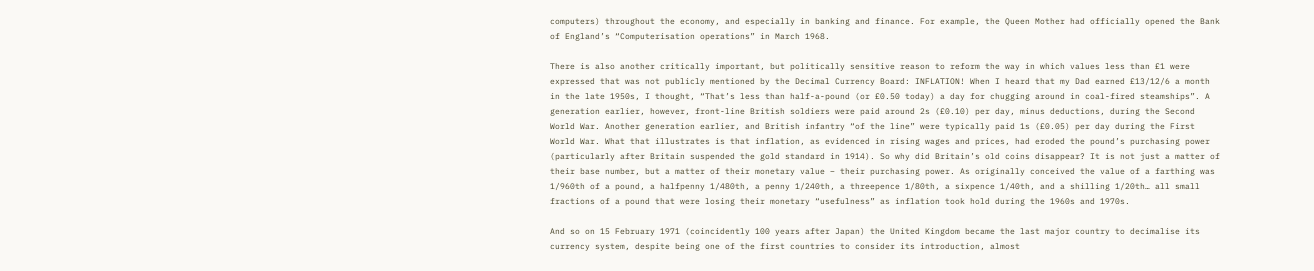computers) throughout the economy, and especially in banking and finance. For example, the Queen Mother had officially opened the Bank of England’s “Computerisation operations” in March 1968.

There is also another critically important, but politically sensitive reason to reform the way in which values less than £1 were expressed that was not publicly mentioned by the Decimal Currency Board: INFLATION! When I heard that my Dad earned £13/12/6 a month in the late 1950s, I thought, “That’s less than half-a-pound (or £0.50 today) a day for chugging around in coal-fired steamships”. A generation earlier, however, front-line British soldiers were paid around 2s (£0.10) per day, minus deductions, during the Second World War. Another generation earlier, and British infantry “of the line” were typically paid 1s (£0.05) per day during the First World War. What that illustrates is that inflation, as evidenced in rising wages and prices, had eroded the pound’s purchasing power (particularly after Britain suspended the gold standard in 1914). So why did Britain’s old coins disappear? It is not just a matter of their base number, but a matter of their monetary value – their purchasing power. As originally conceived the value of a farthing was 1/960th of a pound, a halfpenny 1/480th, a penny 1/240th, a threepence 1/80th, a sixpence 1/40th, and a shilling 1/20th… all small fractions of a pound that were losing their monetary “usefulness” as inflation took hold during the 1960s and 1970s.

And so on 15 February 1971 (coincidently 100 years after Japan) the United Kingdom became the last major country to decimalise its currency system, despite being one of the first countries to consider its introduction, almost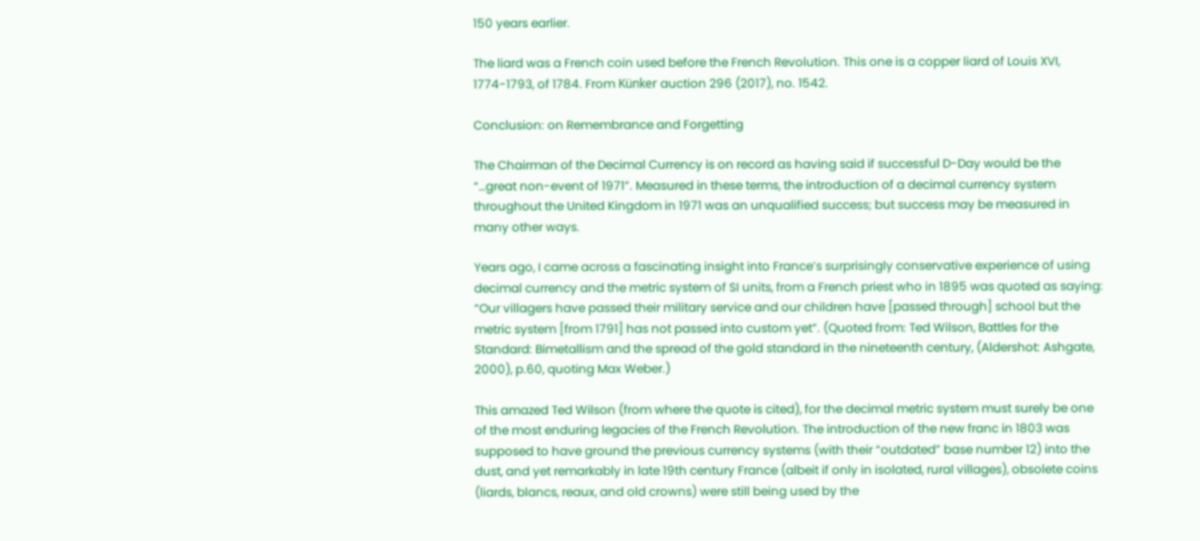150 years earlier.

The liard was a French coin used before the French Revolution. This one is a copper liard of Louis XVI, 1774-1793, of 1784. From Künker auction 296 (2017), no. 1542.

Conclusion: on Remembrance and Forgetting

The Chairman of the Decimal Currency is on record as having said if successful D-Day would be the “…great non-event of 1971”. Measured in these terms, the introduction of a decimal currency system throughout the United Kingdom in 1971 was an unqualified success; but success may be measured in many other ways.

Years ago, I came across a fascinating insight into France’s surprisingly conservative experience of using decimal currency and the metric system of SI units, from a French priest who in 1895 was quoted as saying: “Our villagers have passed their military service and our children have [passed through] school but the metric system [from 1791] has not passed into custom yet”. (Quoted from: Ted Wilson, Battles for the Standard: Bimetallism and the spread of the gold standard in the nineteenth century, (Aldershot: Ashgate, 2000), p.60, quoting Max Weber.)

This amazed Ted Wilson (from where the quote is cited), for the decimal metric system must surely be one of the most enduring legacies of the French Revolution. The introduction of the new franc in 1803 was supposed to have ground the previous currency systems (with their “outdated” base number 12) into the dust, and yet remarkably in late 19th century France (albeit if only in isolated, rural villages), obsolete coins (liards, blancs, reaux, and old crowns) were still being used by the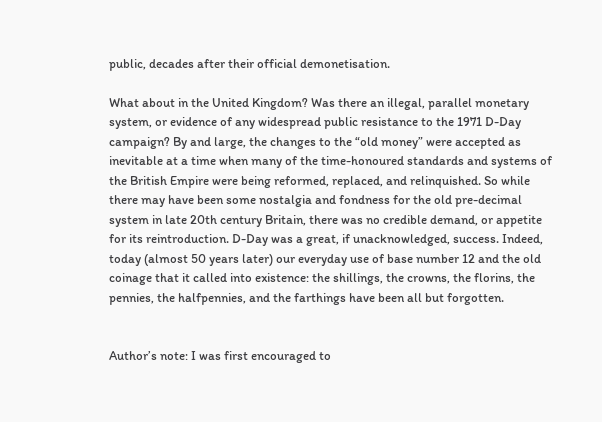public, decades after their official demonetisation.

What about in the United Kingdom? Was there an illegal, parallel monetary system, or evidence of any widespread public resistance to the 1971 D-Day campaign? By and large, the changes to the “old money” were accepted as inevitable at a time when many of the time-honoured standards and systems of the British Empire were being reformed, replaced, and relinquished. So while there may have been some nostalgia and fondness for the old pre-decimal system in late 20th century Britain, there was no credible demand, or appetite for its reintroduction. D-Day was a great, if unacknowledged, success. Indeed, today (almost 50 years later) our everyday use of base number 12 and the old coinage that it called into existence: the shillings, the crowns, the florins, the pennies, the halfpennies, and the farthings have been all but forgotten.


Author’s note: I was first encouraged to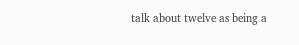talk about twelve as being a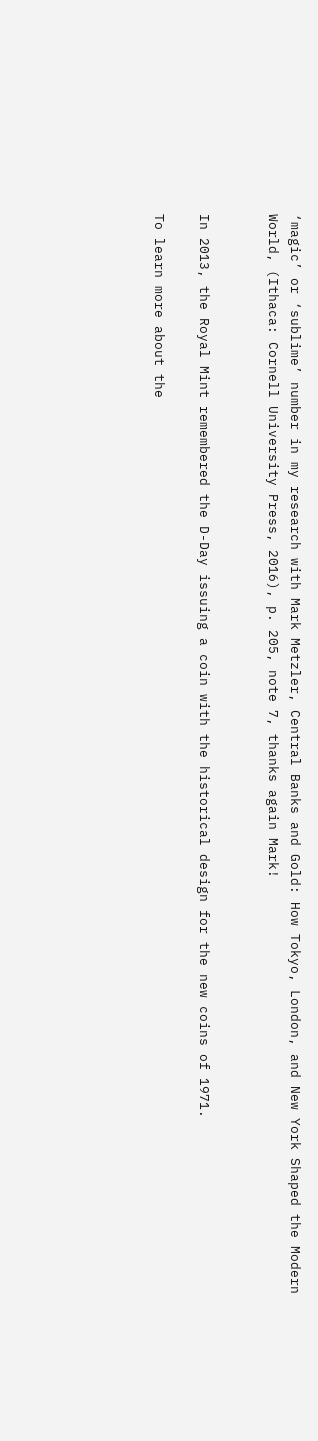‘magic’ or ‘sublime’ number in my research with Mark Metzler, Central Banks and Gold: How Tokyo, London, and New York Shaped the Modern World, (Ithaca: Cornell University Press, 2016), p. 205, note 7, thanks again Mark!


In 2013, the Royal Mint remembered the D-Day issuing a coin with the historical design for the new coins of 1971.

To learn more about the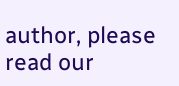author, please read our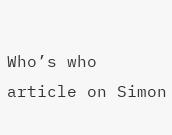Who’s who article on Simon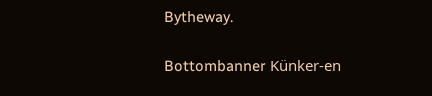Bytheway.

Bottombanner Künker-en